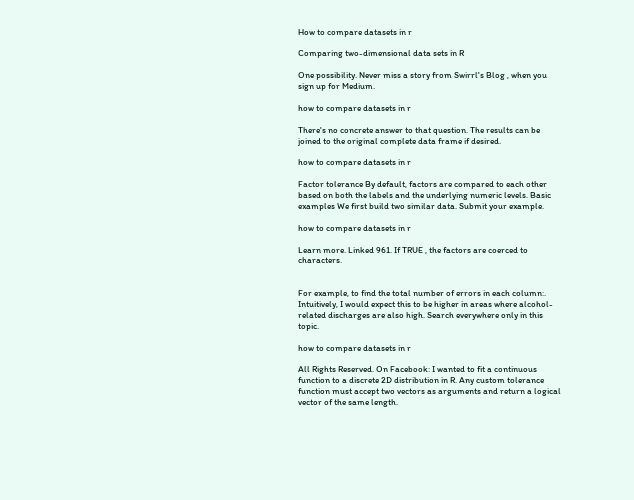How to compare datasets in r

Comparing two-dimensional data sets in R

One possibility. Never miss a story from Swirrl's Blog , when you sign up for Medium.

how to compare datasets in r

There's no concrete answer to that question. The results can be joined to the original complete data frame if desired.

how to compare datasets in r

Factor tolerance By default, factors are compared to each other based on both the labels and the underlying numeric levels. Basic examples We first build two similar data. Submit your example.

how to compare datasets in r

Learn more. Linked 961. If TRUE , the factors are coerced to characters.


For example, to find the total number of errors in each column:. Intuitively, I would expect this to be higher in areas where alcohol-related discharges are also high. Search everywhere only in this topic.

how to compare datasets in r

All Rights Reserved. On Facebook: I wanted to fit a continuous function to a discrete 2D distribution in R. Any custom tolerance function must accept two vectors as arguments and return a logical vector of the same length.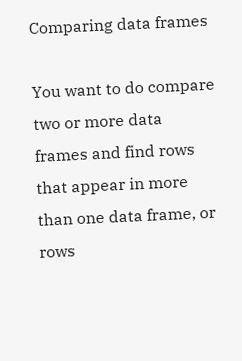Comparing data frames

You want to do compare two or more data frames and find rows that appear in more than one data frame, or rows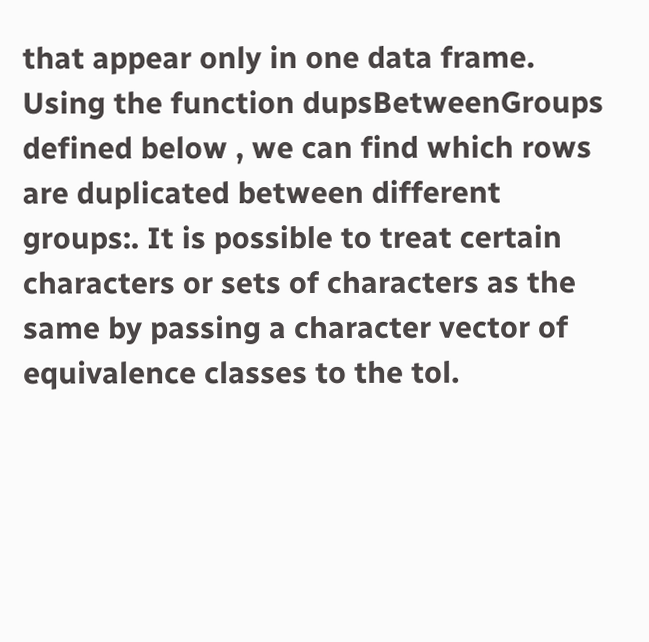that appear only in one data frame. Using the function dupsBetweenGroups defined below , we can find which rows are duplicated between different groups:. It is possible to treat certain characters or sets of characters as the same by passing a character vector of equivalence classes to the tol.